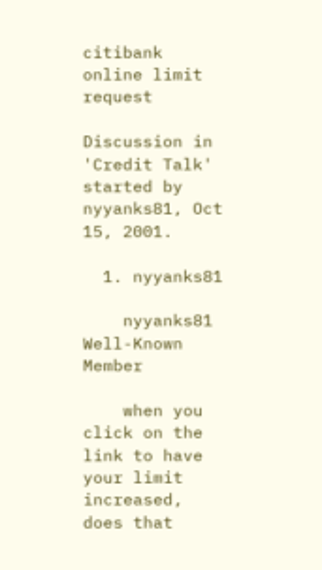citibank online limit request

Discussion in 'Credit Talk' started by nyyanks81, Oct 15, 2001.

  1. nyyanks81

    nyyanks81 Well-Known Member

    when you click on the link to have your limit increased, does that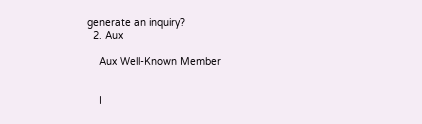generate an inquiry?
  2. Aux

    Aux Well-Known Member


    I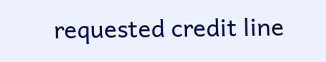requested credit line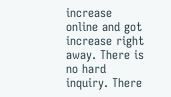increase online and got increase right away. There is no hard inquiry. There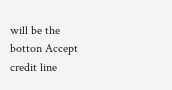will be the botton Accept credit line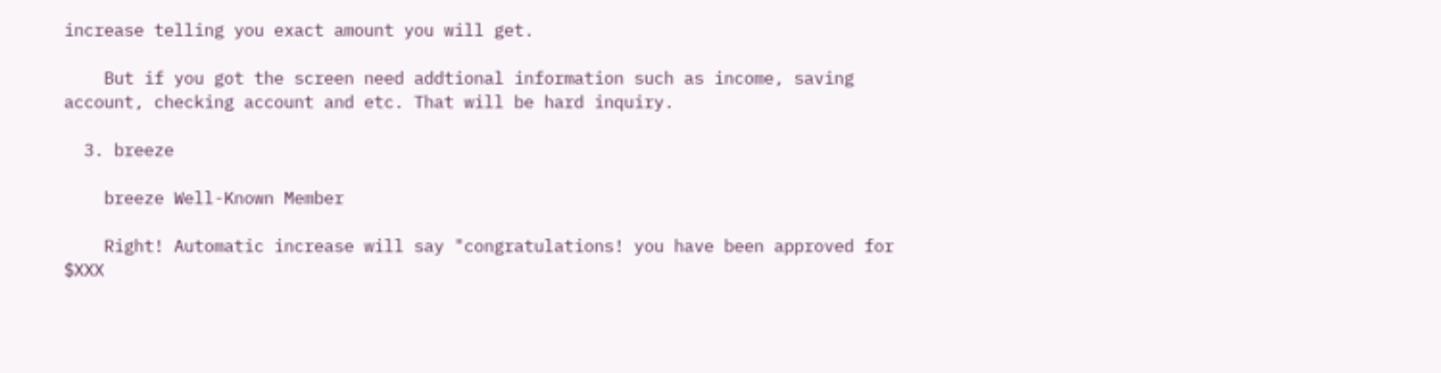increase telling you exact amount you will get.

    But if you got the screen need addtional information such as income, saving account, checking account and etc. That will be hard inquiry.

  3. breeze

    breeze Well-Known Member

    Right! Automatic increase will say "congratulations! you have been approved for $XXX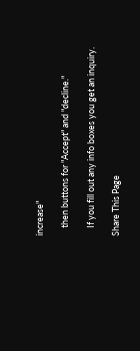increase"

    then buttons for "Accept" and "decline."

    If you fill out any info boxes you get an inquiry.

Share This Page